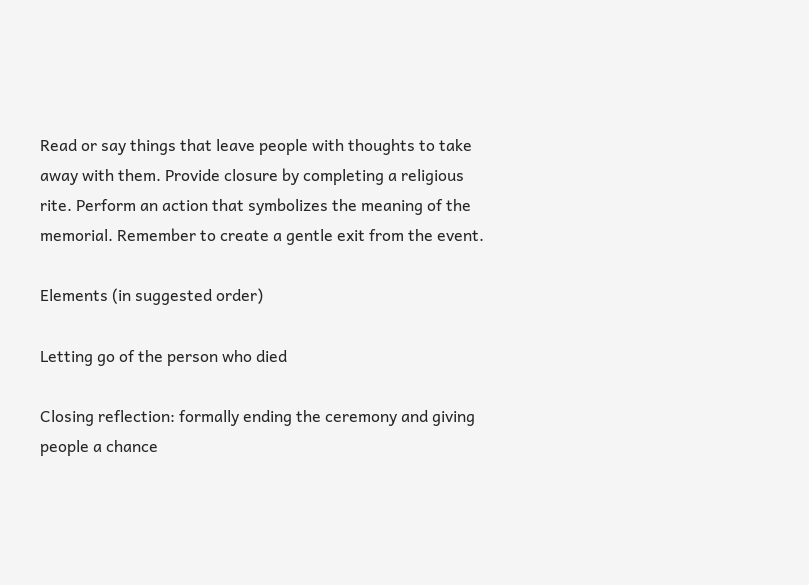Read or say things that leave people with thoughts to take away with them. Provide closure by completing a religious rite. Perform an action that symbolizes the meaning of the memorial. Remember to create a gentle exit from the event.

Elements (in suggested order)

Letting go of the person who died

Closing reflection: formally ending the ceremony and giving people a chance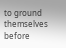to ground themselves before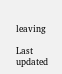leaving

Last updated